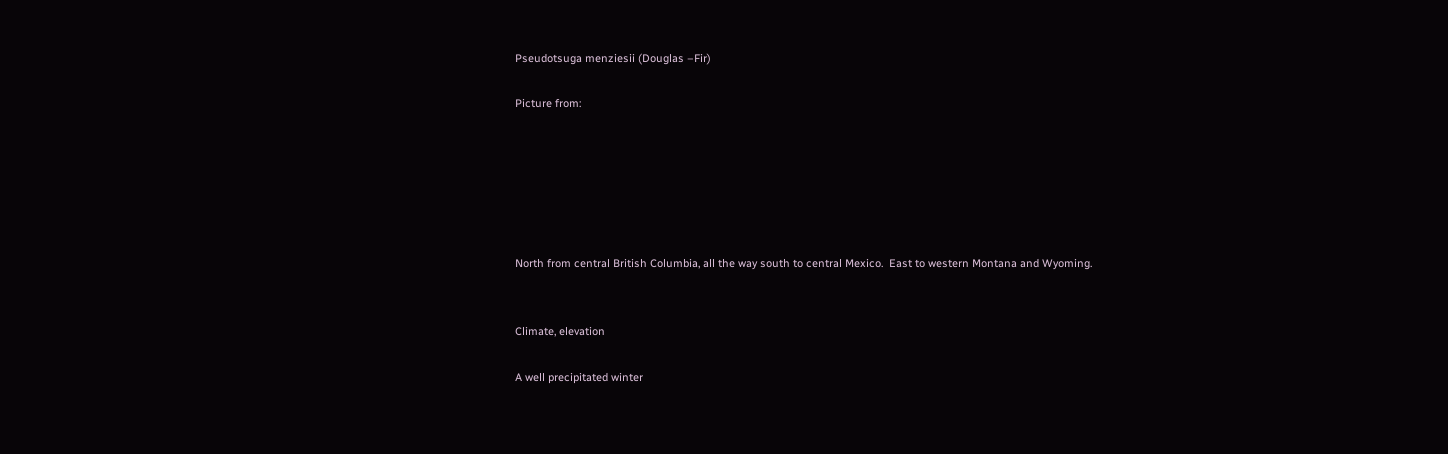Pseudotsuga menziesii (Douglas –Fir)

Picture from:






North from central British Columbia, all the way south to central Mexico.  East to western Montana and Wyoming.


Climate, elevation

A well precipitated winter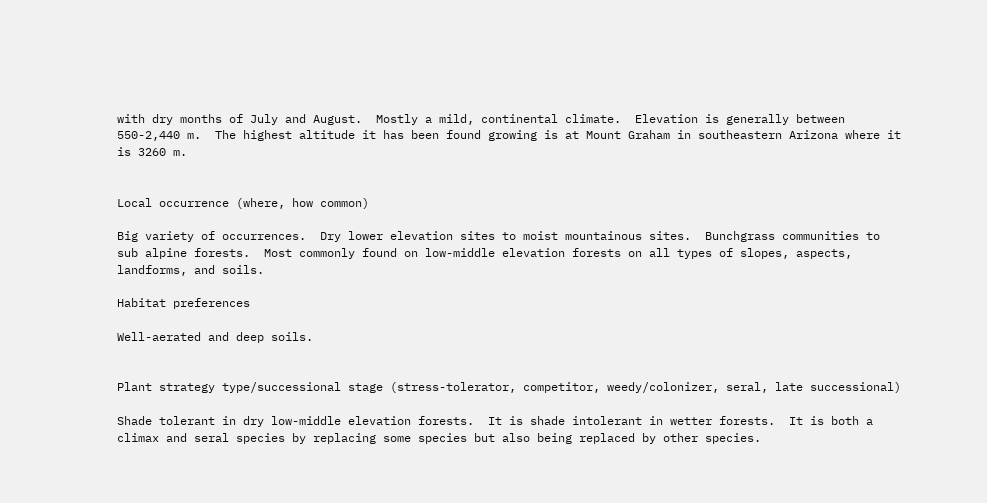with dry months of July and August.  Mostly a mild, continental climate.  Elevation is generally between 550-2,440 m.  The highest altitude it has been found growing is at Mount Graham in southeastern Arizona where it is 3260 m.


Local occurrence (where, how common)

Big variety of occurrences.  Dry lower elevation sites to moist mountainous sites.  Bunchgrass communities to sub alpine forests.  Most commonly found on low-middle elevation forests on all types of slopes, aspects, landforms, and soils.

Habitat preferences

Well-aerated and deep soils.


Plant strategy type/successional stage (stress-tolerator, competitor, weedy/colonizer, seral, late successional)

Shade tolerant in dry low-middle elevation forests.  It is shade intolerant in wetter forests.  It is both a climax and seral species by replacing some species but also being replaced by other species.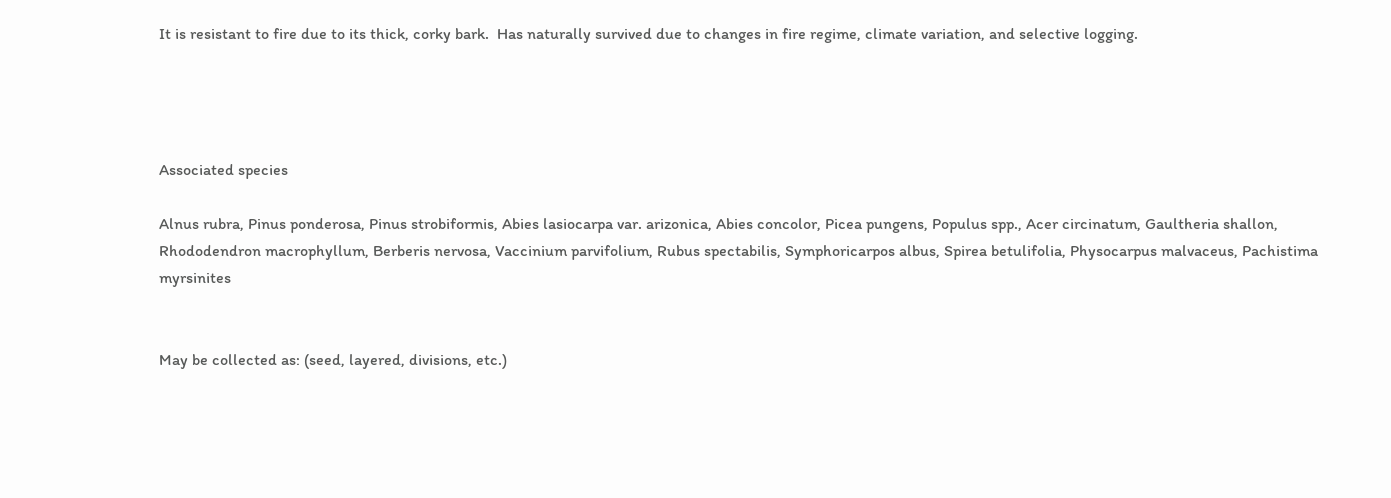It is resistant to fire due to its thick, corky bark.  Has naturally survived due to changes in fire regime, climate variation, and selective logging.




Associated species

Alnus rubra, Pinus ponderosa, Pinus strobiformis, Abies lasiocarpa var. arizonica, Abies concolor, Picea pungens, Populus spp., Acer circinatum, Gaultheria shallon, Rhododendron macrophyllum, Berberis nervosa, Vaccinium parvifolium, Rubus spectabilis, Symphoricarpos albus, Spirea betulifolia, Physocarpus malvaceus, Pachistima myrsinites


May be collected as: (seed, layered, divisions, etc.)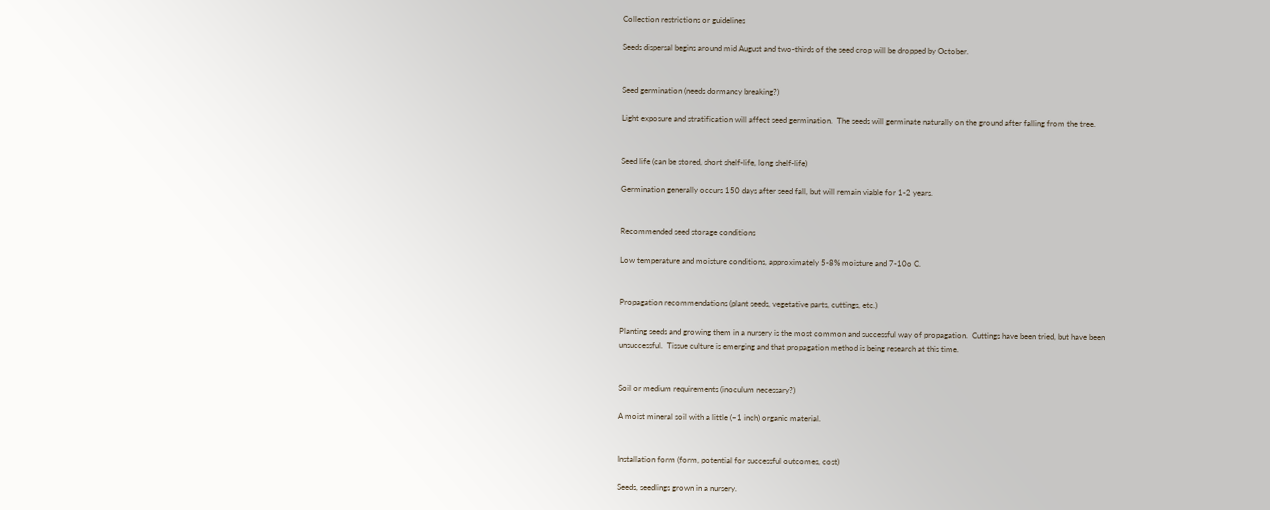Collection restrictions or guidelines

Seeds dispersal begins around mid August and two-thirds of the seed crop will be dropped by October.


Seed germination (needs dormancy breaking?)

Light exposure and stratification will affect seed germination.  The seeds will germinate naturally on the ground after falling from the tree.


Seed life (can be stored, short shelf-life, long shelf-life)

Germination generally occurs 150 days after seed fall, but will remain viable for 1-2 years.


Recommended seed storage conditions

Low temperature and moisture conditions, approximately 5-8% moisture and 7-10o C.


Propagation recommendations (plant seeds, vegetative parts, cuttings, etc.)

Planting seeds and growing them in a nursery is the most common and successful way of propagation.  Cuttings have been tried, but have been unsuccessful.  Tissue culture is emerging and that propagation method is being research at this time.


Soil or medium requirements (inoculum necessary?)

A moist mineral soil with a little (~1 inch) organic material.


Installation form (form, potential for successful outcomes, cost)

Seeds, seedlings grown in a nursery.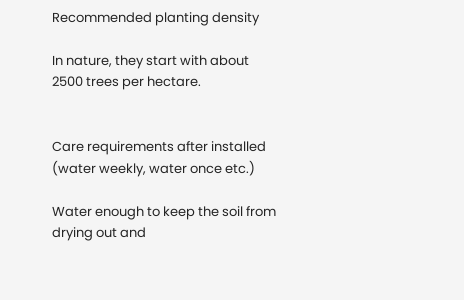Recommended planting density

In nature, they start with about 2500 trees per hectare.


Care requirements after installed (water weekly, water once etc.)

Water enough to keep the soil from drying out and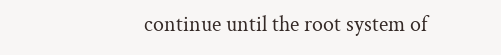continue until the root system of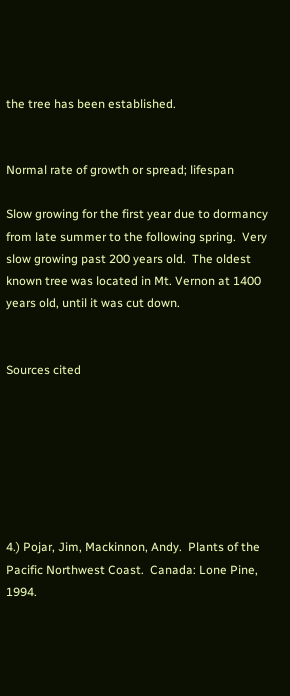the tree has been established.


Normal rate of growth or spread; lifespan

Slow growing for the first year due to dormancy from late summer to the following spring.  Very slow growing past 200 years old.  The oldest known tree was located in Mt. Vernon at 1400 years old, until it was cut down.


Sources cited







4.) Pojar, Jim, Mackinnon, Andy.  Plants of the Pacific Northwest Coast.  Canada: Lone Pine, 1994.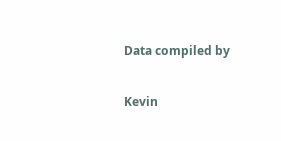Data compiled by

Kevin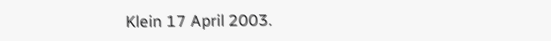Klein 17 April 2003.